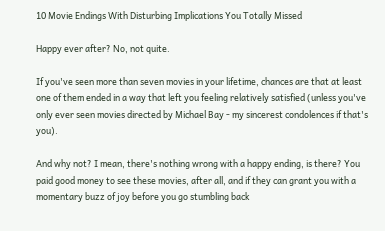10 Movie Endings With Disturbing Implications You Totally Missed

Happy ever after? No, not quite.

If you've seen more than seven movies in your lifetime, chances are that at least one of them ended in a way that left you feeling relatively satisfied (unless you've only ever seen movies directed by Michael Bay - my sincerest condolences if that's you).

And why not? I mean, there's nothing wrong with a happy ending, is there? You paid good money to see these movies, after all, and if they can grant you with a momentary buzz of joy before you go stumbling back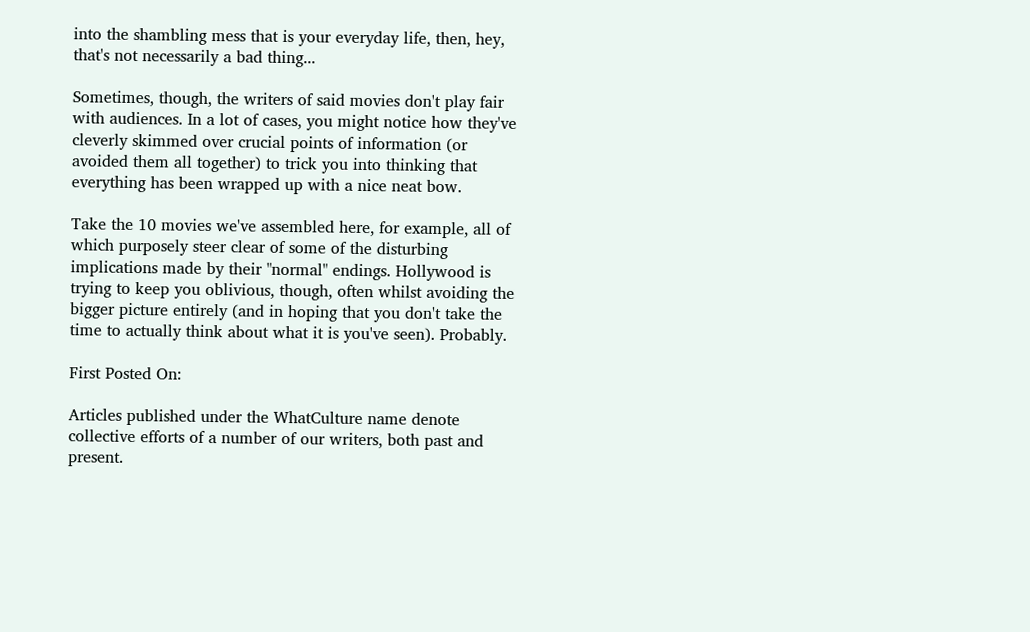into the shambling mess that is your everyday life, then, hey, that's not necessarily a bad thing...

Sometimes, though, the writers of said movies don't play fair with audiences. In a lot of cases, you might notice how they've cleverly skimmed over crucial points of information (or avoided them all together) to trick you into thinking that everything has been wrapped up with a nice neat bow.

Take the 10 movies we've assembled here, for example, all of which purposely steer clear of some of the disturbing implications made by their "normal" endings. Hollywood is trying to keep you oblivious, though, often whilst avoiding the bigger picture entirely (and in hoping that you don't take the time to actually think about what it is you've seen). Probably.

First Posted On:

Articles published under the WhatCulture name denote collective efforts of a number of our writers, both past and present.